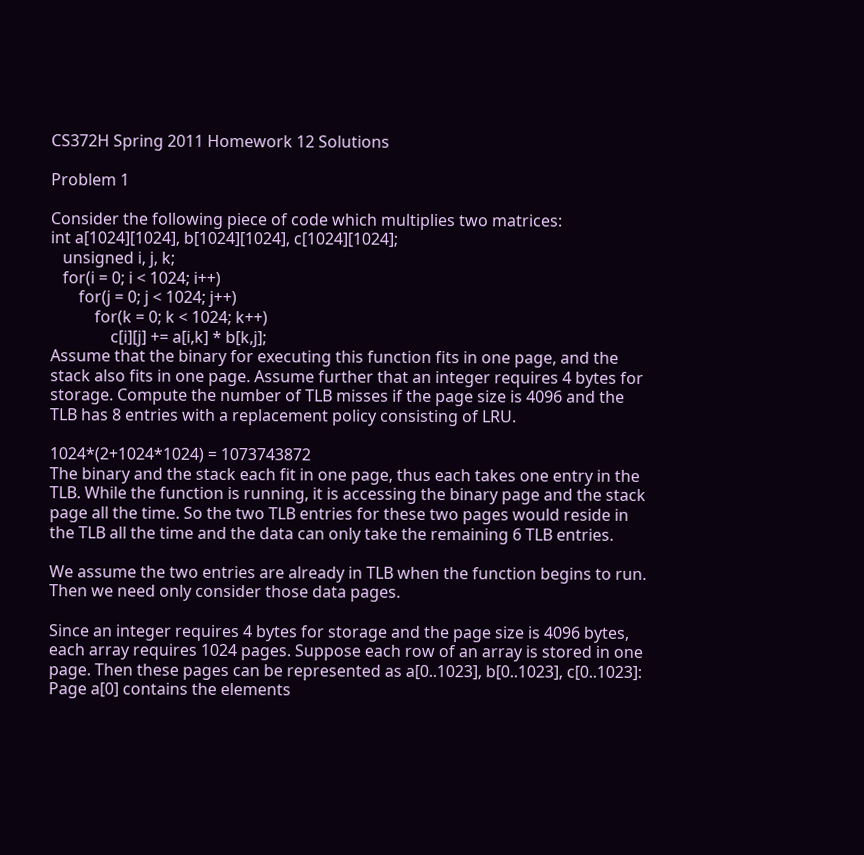CS372H Spring 2011 Homework 12 Solutions

Problem 1

Consider the following piece of code which multiplies two matrices:
int a[1024][1024], b[1024][1024], c[1024][1024];
   unsigned i, j, k;
   for(i = 0; i < 1024; i++)
       for(j = 0; j < 1024; j++)
           for(k = 0; k < 1024; k++)
               c[i][j] += a[i,k] * b[k,j];
Assume that the binary for executing this function fits in one page, and the stack also fits in one page. Assume further that an integer requires 4 bytes for storage. Compute the number of TLB misses if the page size is 4096 and the TLB has 8 entries with a replacement policy consisting of LRU.

1024*(2+1024*1024) = 1073743872
The binary and the stack each fit in one page, thus each takes one entry in the TLB. While the function is running, it is accessing the binary page and the stack page all the time. So the two TLB entries for these two pages would reside in the TLB all the time and the data can only take the remaining 6 TLB entries.

We assume the two entries are already in TLB when the function begins to run. Then we need only consider those data pages.

Since an integer requires 4 bytes for storage and the page size is 4096 bytes, each array requires 1024 pages. Suppose each row of an array is stored in one page. Then these pages can be represented as a[0..1023], b[0..1023], c[0..1023]: Page a[0] contains the elements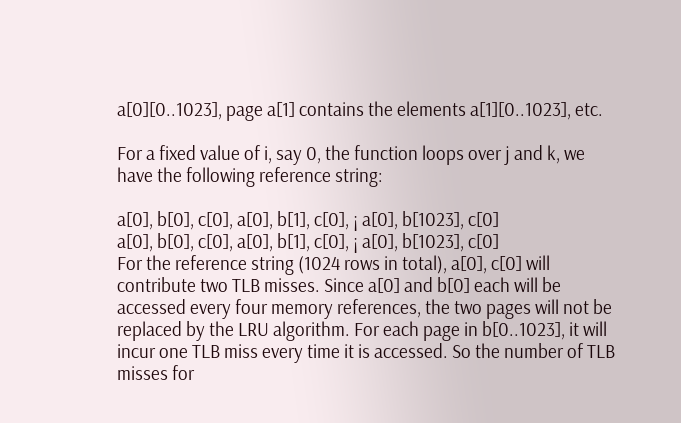a[0][0..1023], page a[1] contains the elements a[1][0..1023], etc.

For a fixed value of i, say 0, the function loops over j and k, we have the following reference string:

a[0], b[0], c[0], a[0], b[1], c[0], ¡ a[0], b[1023], c[0]
a[0], b[0], c[0], a[0], b[1], c[0], ¡ a[0], b[1023], c[0]
For the reference string (1024 rows in total), a[0], c[0] will contribute two TLB misses. Since a[0] and b[0] each will be accessed every four memory references, the two pages will not be replaced by the LRU algorithm. For each page in b[0..1023], it will incur one TLB miss every time it is accessed. So the number of TLB misses for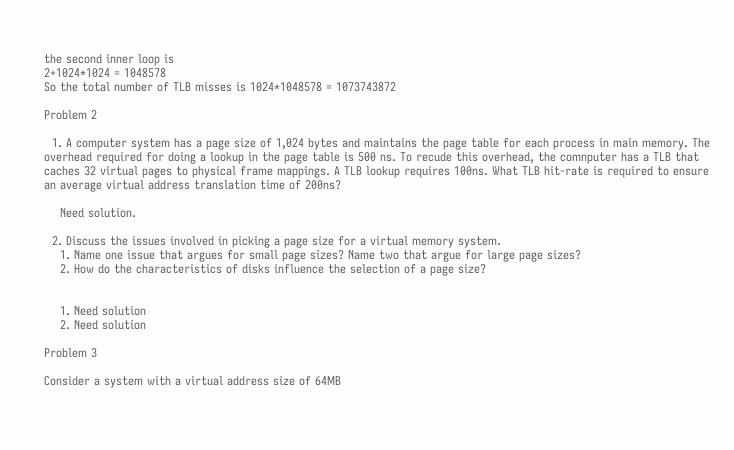the second inner loop is
2+1024*1024 = 1048578
So the total number of TLB misses is 1024*1048578 = 1073743872

Problem 2

  1. A computer system has a page size of 1,024 bytes and maintains the page table for each process in main memory. The overhead required for doing a lookup in the page table is 500 ns. To recude this overhead, the comnputer has a TLB that caches 32 virtual pages to physical frame mappings. A TLB lookup requires 100ns. What TLB hit-rate is required to ensure an average virtual address translation time of 200ns?

    Need solution.

  2. Discuss the issues involved in picking a page size for a virtual memory system.
    1. Name one issue that argues for small page sizes? Name two that argue for large page sizes?
    2. How do the characteristics of disks influence the selection of a page size?


    1. Need solution
    2. Need solution

Problem 3

Consider a system with a virtual address size of 64MB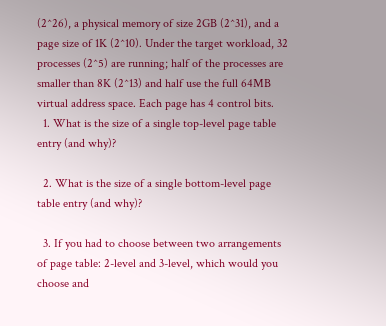(2^26), a physical memory of size 2GB (2^31), and a page size of 1K (2^10). Under the target workload, 32 processes (2^5) are running; half of the processes are smaller than 8K (2^13) and half use the full 64MB virtual address space. Each page has 4 control bits.
  1. What is the size of a single top-level page table entry (and why)?

  2. What is the size of a single bottom-level page table entry (and why)?

  3. If you had to choose between two arrangements of page table: 2-level and 3-level, which would you choose and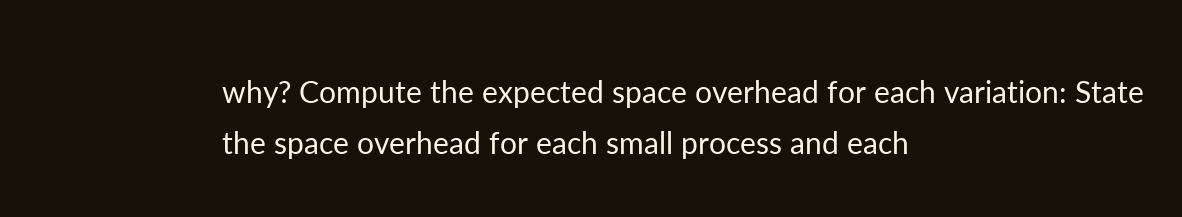why? Compute the expected space overhead for each variation: State the space overhead for each small process and each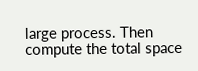large process. Then compute the total space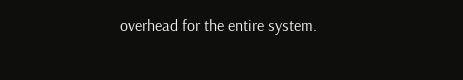overhead for the entire system.